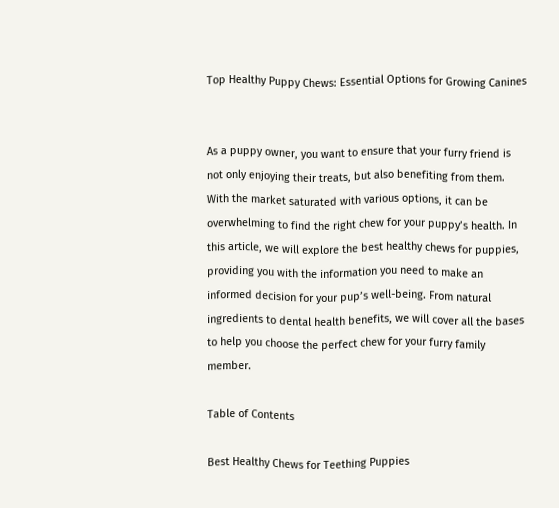Top Healthy Puppy Chews: Essential Options for Growing Canines


As a puppy owner, you want to ensure that your furry friend is not only enjoying their treats, but also benefiting from them. With the market saturated with various options, it can be overwhelming to find the right chew for your puppy’s health. In this article, we will explore the best healthy chews for puppies, providing you with the information you need to make an informed decision for your pup’s well-being. From natural ingredients to dental health benefits, we will cover all the bases to help you choose the perfect chew for your furry family member.

Table of Contents

Best Healthy Chews for Teething Puppies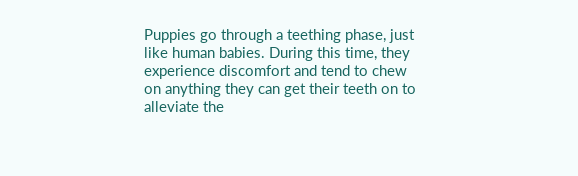Puppies go through a teething phase, just like human babies. During this time, they experience discomfort and tend to chew on anything they can get their teeth on to alleviate the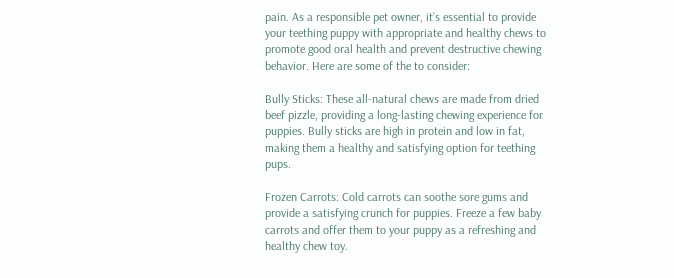pain. As a responsible pet owner, it’s essential to provide your teething puppy with appropriate and healthy chews to promote good oral health and prevent destructive chewing behavior. Here are some of the to consider:

Bully Sticks: These all-natural chews are made from dried beef pizzle, providing a long-lasting chewing experience for puppies. Bully sticks are high in protein and low in fat, making them a healthy and satisfying option for teething pups.

Frozen Carrots: Cold carrots can soothe sore gums and provide a satisfying crunch for puppies. Freeze a few baby carrots and offer them to your puppy as a refreshing and healthy chew toy.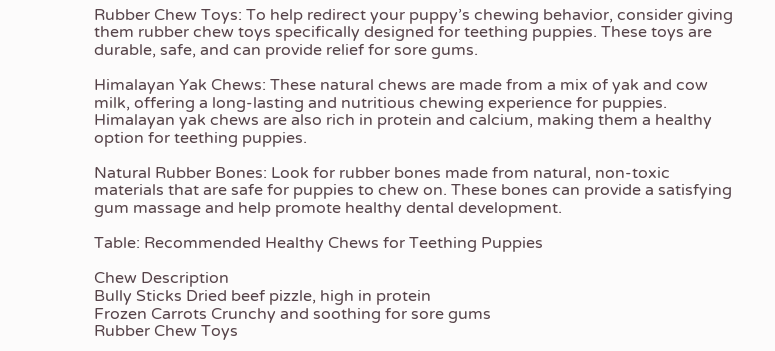Rubber Chew Toys: To help redirect your puppy’s chewing behavior, consider giving them rubber chew toys specifically designed for teething puppies. These toys are durable, safe, and can provide relief for sore gums.

Himalayan Yak Chews: These natural chews are made from a mix of yak and cow milk, offering a long-lasting and nutritious chewing experience for puppies. Himalayan yak chews are also rich in protein and calcium, making them a healthy option for teething puppies.

Natural Rubber Bones: Look for rubber bones made from natural, non-toxic materials that are safe for puppies to chew on. These bones can provide a satisfying gum massage and help promote healthy dental development.

Table: Recommended Healthy Chews for Teething Puppies

Chew Description
Bully Sticks Dried beef pizzle, high in protein
Frozen Carrots Crunchy and soothing for sore gums
Rubber Chew Toys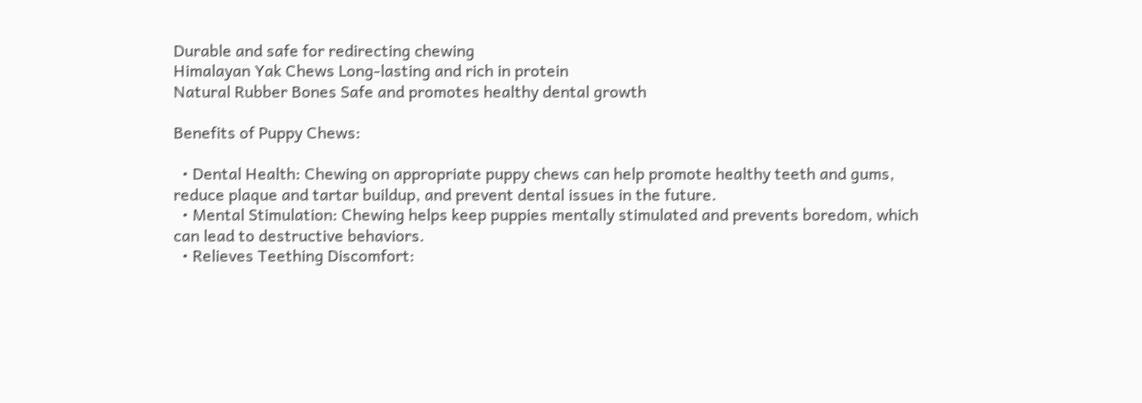Durable and safe for redirecting chewing
Himalayan Yak Chews Long-lasting and rich in protein
Natural Rubber Bones Safe and promotes healthy dental growth

Benefits of Puppy Chews:

  • Dental Health: Chewing on appropriate puppy chews can help promote healthy teeth and gums, reduce plaque and tartar buildup, and prevent dental issues in the future.
  • Mental Stimulation: Chewing helps keep puppies mentally stimulated and prevents boredom, which can lead to destructive behaviors.
  • Relieves Teething Discomfort: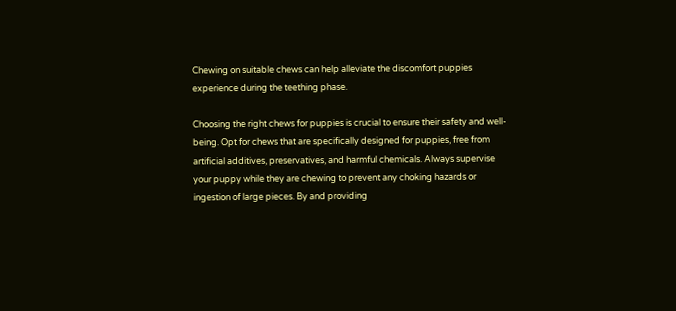Chewing on suitable chews can help alleviate the discomfort puppies experience during the teething phase.

Choosing the right chews for puppies is crucial to ensure their safety and well-being. Opt for chews that are specifically designed for puppies, free from artificial additives, preservatives, and harmful chemicals. Always supervise your puppy while they are chewing to prevent any choking hazards or ingestion of large pieces. By and providing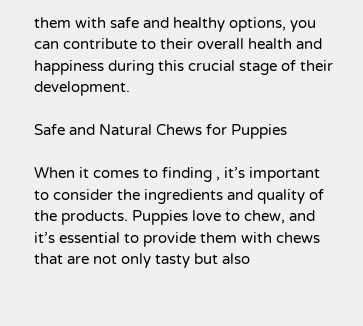them with safe and healthy options, you can contribute to their overall health and happiness during this crucial stage of their development.

Safe and Natural Chews for Puppies

When it comes to finding , it’s important to consider the ingredients and quality of the products. Puppies love to chew, and it’s essential to provide them with chews that are not only tasty but also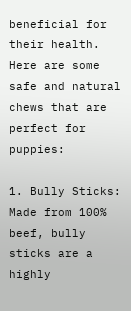beneficial for their health. Here are some safe and natural chews that are perfect for puppies:

1. Bully Sticks: Made from 100% beef, bully sticks are a highly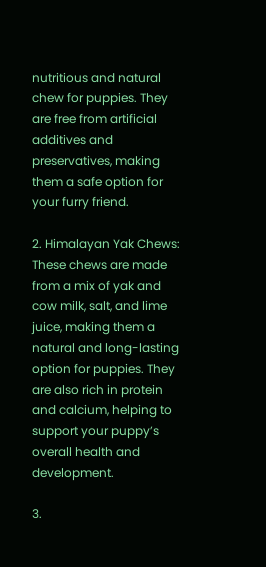nutritious and natural chew for puppies. They are free from artificial additives and preservatives, making them a safe option for your furry friend.

2. Himalayan Yak Chews: These chews are made from a mix of yak and cow milk, salt, and lime juice, making them a natural and long-lasting option for puppies. They are also rich in protein and calcium, helping to support your puppy’s overall health and development.

3.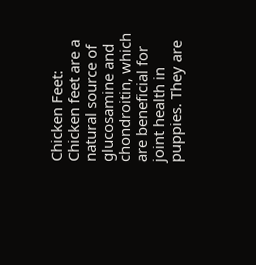Chicken Feet: Chicken feet are a natural source of glucosamine and chondroitin, which are beneficial for joint health in puppies. They are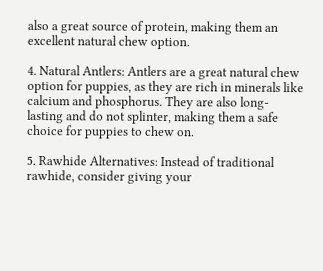also a great source of protein, making them an excellent natural chew option.

4. Natural Antlers: Antlers are a great natural chew option for puppies, as they are rich in minerals like calcium and phosphorus. They are also long-lasting and do not splinter, making them a safe choice for puppies to chew on.

5. Rawhide Alternatives: Instead of traditional rawhide, consider giving your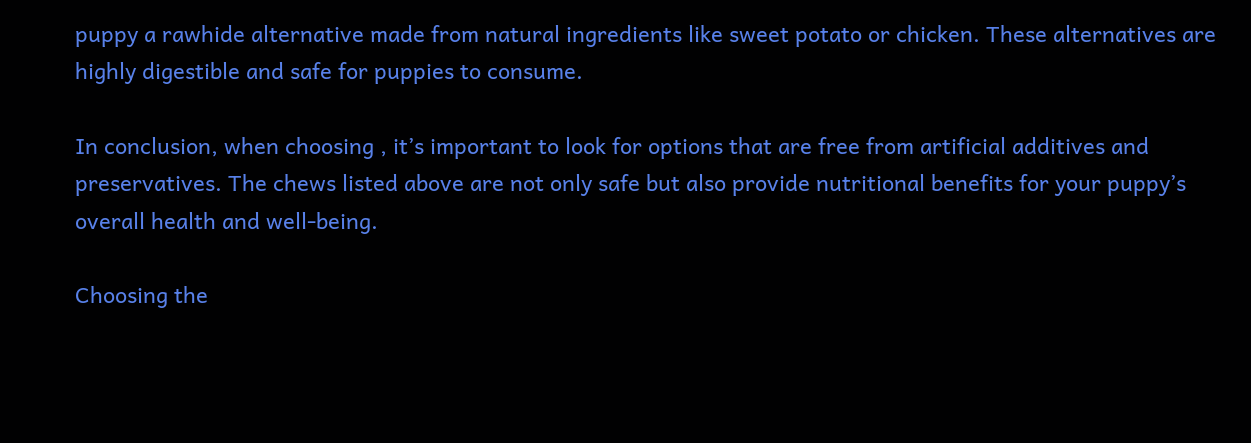puppy a rawhide alternative made from natural ingredients like sweet potato or chicken. These alternatives are highly digestible and safe for puppies to consume.

In conclusion, when choosing , it’s important to look for options that are free from artificial additives and preservatives. The chews listed above are not only safe but also provide nutritional benefits for your puppy’s overall health and well-being.

Choosing the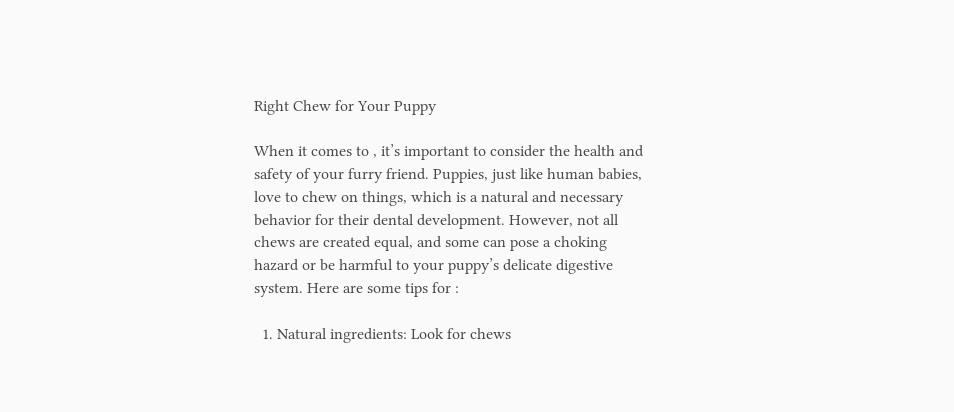Right Chew for Your Puppy

When it comes to , it’s important to consider the health and safety of your furry friend. Puppies, just like human babies, love to chew on things, which is a natural and necessary behavior for their dental development. However, not all chews are created equal, and some can pose a choking hazard or be harmful to your puppy’s delicate digestive system. Here are some tips for :

  1. Natural ingredients: Look for chews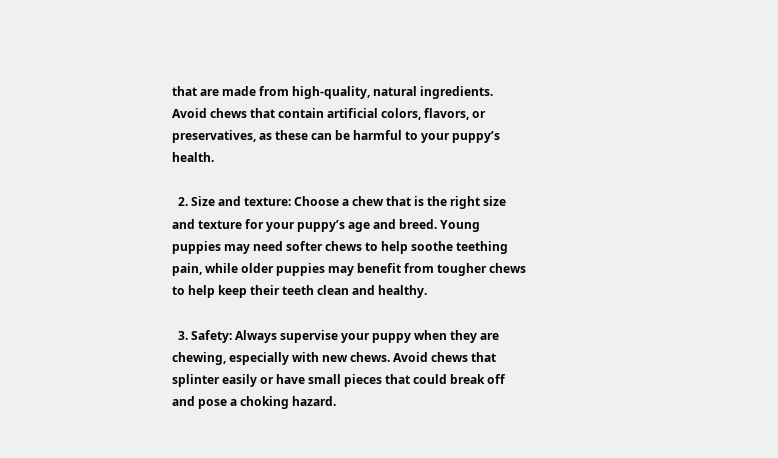that are made from high-quality, natural ingredients. Avoid chews that contain artificial colors, flavors, or preservatives, as these can be harmful to your puppy’s health.

  2. Size and texture: Choose a chew that is the right size and texture for your puppy’s age and breed. Young puppies may need softer chews to help soothe teething pain, while older puppies may benefit from tougher chews to help keep their teeth clean and healthy.

  3. Safety: Always supervise your puppy when they are chewing, especially with new chews. Avoid chews that splinter easily or have small pieces that could break off and pose a choking hazard.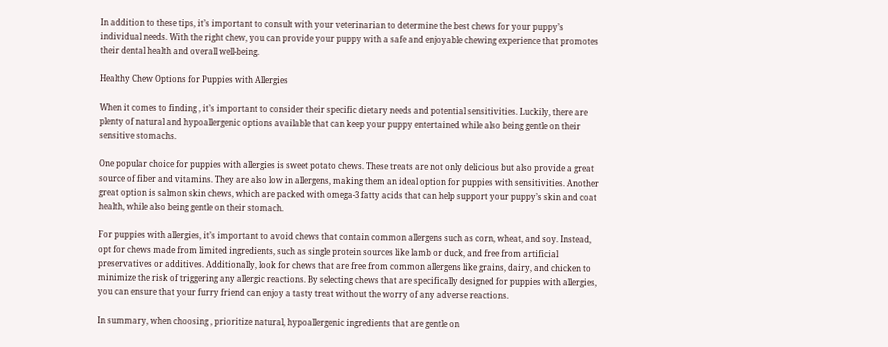In addition to these tips, it’s important to consult with your veterinarian to determine the best chews for your puppy’s individual needs. With the right chew, you can provide your puppy with a safe and enjoyable chewing experience that promotes their dental health and overall well-being.

Healthy Chew Options for Puppies with Allergies

When it comes to finding , it’s important to consider their specific dietary needs and potential sensitivities. Luckily, there are plenty of natural and hypoallergenic options available that can keep your puppy entertained while also being gentle on their sensitive stomachs.

One popular choice for puppies with allergies is sweet potato chews. These treats are not only delicious but also provide a great source of fiber and vitamins. They are also low in allergens, making them an ideal option for puppies with sensitivities. Another great option is salmon skin chews, which are packed with omega-3 fatty acids that can help support your puppy’s skin and coat health, while also being gentle on their stomach.

For puppies with allergies, it’s important to avoid chews that contain common allergens such as corn, wheat, and soy. Instead, opt for chews made from limited ingredients, such as single protein sources like lamb or duck, and free from artificial preservatives or additives. Additionally, look for chews that are free from common allergens like grains, dairy, and chicken to minimize the risk of triggering any allergic reactions. By selecting chews that are specifically designed for puppies with allergies, you can ensure that your furry friend can enjoy a tasty treat without the worry of any adverse reactions.

In summary, when choosing , prioritize natural, hypoallergenic ingredients that are gentle on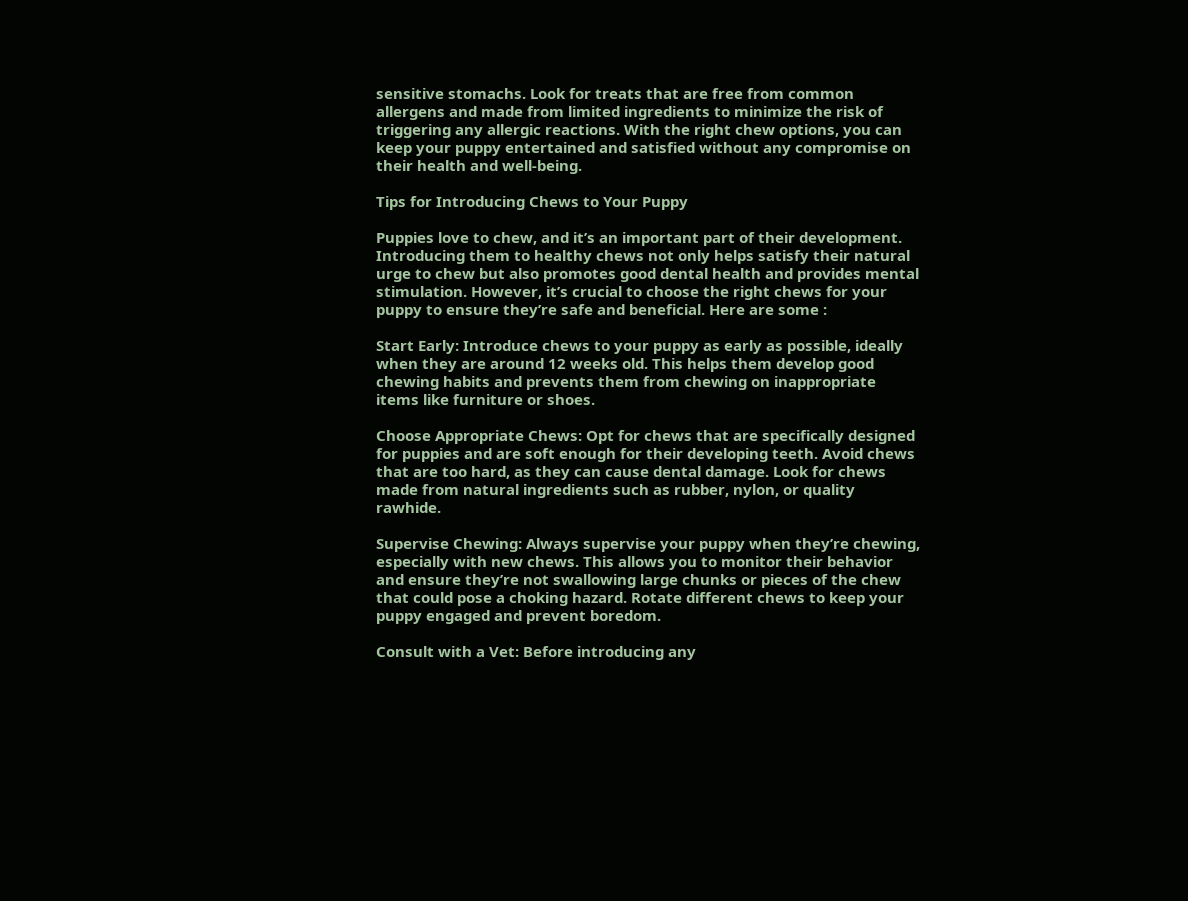sensitive stomachs. Look for treats that are free from common allergens and made from limited ingredients to minimize the risk of triggering any allergic reactions. With the right chew options, you can keep your puppy entertained and satisfied without any compromise on their health and well-being.

Tips for Introducing Chews to Your Puppy

Puppies love to chew, and it’s an important part of their development. Introducing them to healthy chews not only helps satisfy their natural urge to chew but also promotes good dental health and provides mental stimulation. However, it’s crucial to choose the right chews for your puppy to ensure they’re safe and beneficial. Here are some :

Start Early: Introduce chews to your puppy as early as possible, ideally when they are around 12 weeks old. This helps them develop good chewing habits and prevents them from chewing on inappropriate items like furniture or shoes.

Choose Appropriate Chews: Opt for chews that are specifically designed for puppies and are soft enough for their developing teeth. Avoid chews that are too hard, as they can cause dental damage. Look for chews made from natural ingredients such as rubber, nylon, or quality rawhide.

Supervise Chewing: Always supervise your puppy when they’re chewing, especially with new chews. This allows you to monitor their behavior and ensure they’re not swallowing large chunks or pieces of the chew that could pose a choking hazard. Rotate different chews to keep your puppy engaged and prevent boredom.

Consult with a Vet: Before introducing any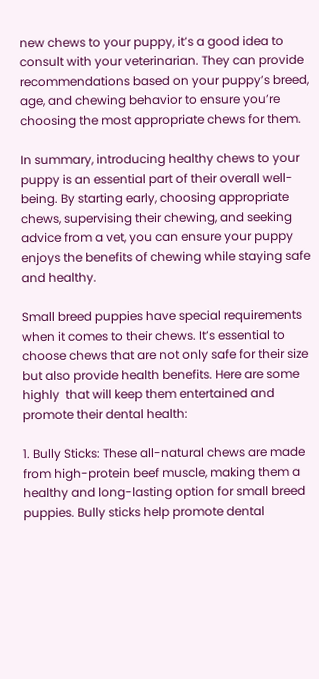new chews to your puppy, it’s a good idea to consult with your veterinarian. They can provide recommendations based on your puppy’s breed, age, and chewing behavior to ensure you’re choosing the most appropriate chews for them.

In summary, introducing healthy chews to your puppy is an essential part of their overall well-being. By starting early, choosing appropriate chews, supervising their chewing, and seeking advice from a vet, you can ensure your puppy enjoys the benefits of chewing while staying safe and healthy.

Small breed puppies have special requirements when it comes to their chews. It’s essential to choose chews that are not only safe for their size but also provide health benefits. Here are some highly  that will keep them entertained and promote their dental health:

1. Bully Sticks: These all-natural chews are made from high-protein beef muscle, making them a healthy and long-lasting option for small breed puppies. Bully sticks help promote dental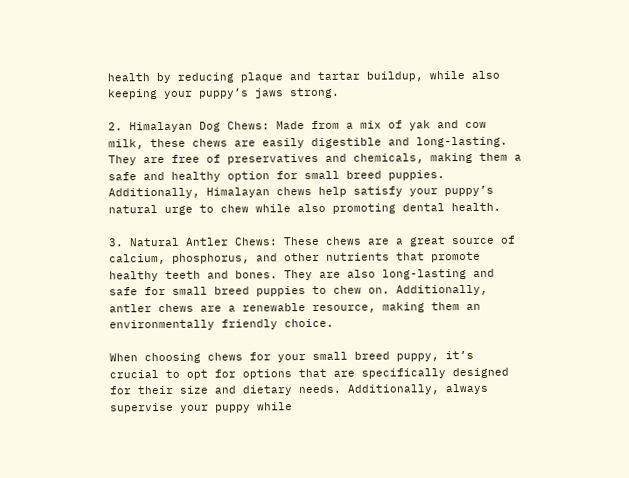health by reducing plaque and tartar buildup, while also keeping your puppy’s jaws strong.

2. Himalayan Dog Chews: Made from a mix of yak and cow milk, these chews are easily digestible and long-lasting. They are free of preservatives and chemicals, making them a safe and healthy option for small breed puppies. Additionally, Himalayan chews help satisfy your puppy’s natural urge to chew while also promoting dental health.

3. Natural Antler Chews: These chews are a great source of calcium, phosphorus, and other nutrients that promote healthy teeth and bones. They are also long-lasting and safe for small breed puppies to chew on. Additionally, antler chews are a renewable resource, making them an environmentally friendly choice.

When choosing chews for your small breed puppy, it’s crucial to opt for options that are specifically designed for their size and dietary needs. Additionally, always supervise your puppy while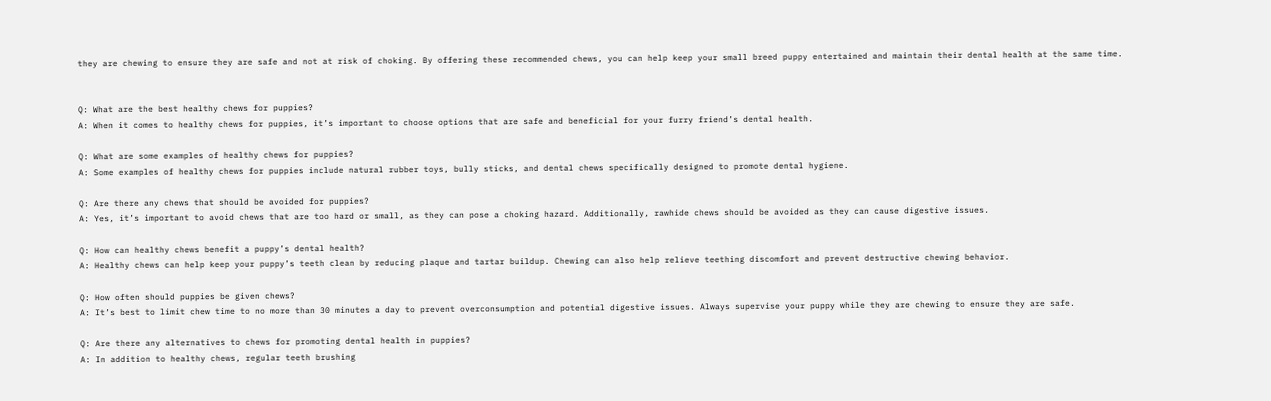they are chewing to ensure they are safe and not at risk of choking. By offering these recommended chews, you can help keep your small breed puppy entertained and maintain their dental health at the same time.


Q: What are the best healthy chews for puppies?
A: When it comes to healthy chews for puppies, it’s important to choose options that are safe and beneficial for your furry friend’s dental health.

Q: What are some examples of healthy chews for puppies?
A: Some examples of healthy chews for puppies include natural rubber toys, bully sticks, and dental chews specifically designed to promote dental hygiene.

Q: Are there any chews that should be avoided for puppies?
A: Yes, it’s important to avoid chews that are too hard or small, as they can pose a choking hazard. Additionally, rawhide chews should be avoided as they can cause digestive issues.

Q: How can healthy chews benefit a puppy’s dental health?
A: Healthy chews can help keep your puppy’s teeth clean by reducing plaque and tartar buildup. Chewing can also help relieve teething discomfort and prevent destructive chewing behavior.

Q: How often should puppies be given chews?
A: It’s best to limit chew time to no more than 30 minutes a day to prevent overconsumption and potential digestive issues. Always supervise your puppy while they are chewing to ensure they are safe.

Q: Are there any alternatives to chews for promoting dental health in puppies?
A: In addition to healthy chews, regular teeth brushing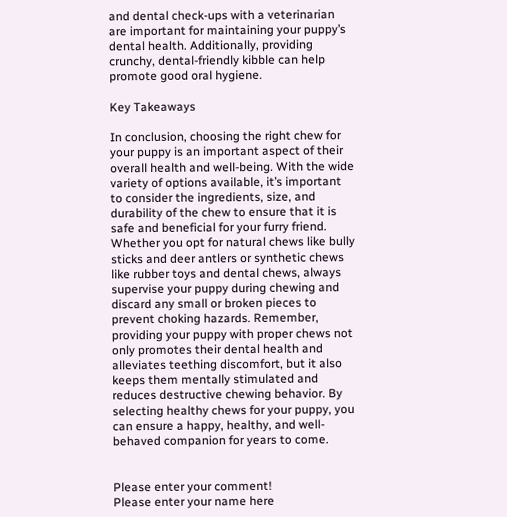and dental check-ups with a veterinarian are important for maintaining your puppy’s dental health. Additionally, providing crunchy, dental-friendly kibble can help promote good oral hygiene.

Key Takeaways

In conclusion, choosing the right chew for your puppy is an important aspect of their overall health and well-being. With the wide variety of options available, it’s important to consider the ingredients, size, and durability of the chew to ensure that it is safe and beneficial for your furry friend. Whether you opt for natural chews like bully sticks and deer antlers or synthetic chews like rubber toys and dental chews, always supervise your puppy during chewing and discard any small or broken pieces to prevent choking hazards. Remember, providing your puppy with proper chews not only promotes their dental health and alleviates teething discomfort, but it also keeps them mentally stimulated and reduces destructive chewing behavior. By selecting healthy chews for your puppy, you can ensure a happy, healthy, and well-behaved companion for years to come.


Please enter your comment!
Please enter your name here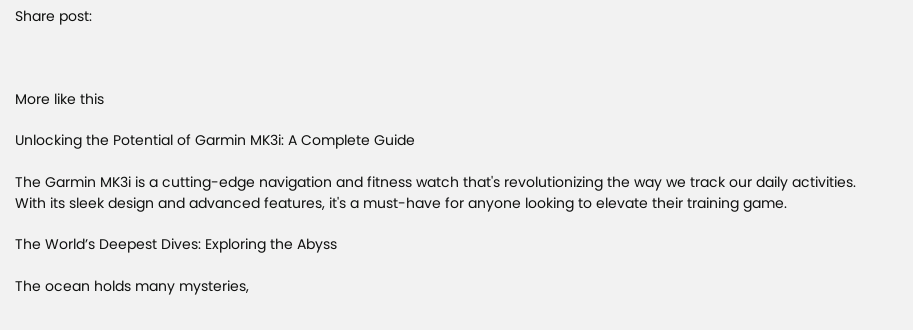Share post:



More like this

Unlocking the Potential of Garmin MK3i: A Complete Guide

The Garmin MK3i is a cutting-edge navigation and fitness watch that's revolutionizing the way we track our daily activities. With its sleek design and advanced features, it's a must-have for anyone looking to elevate their training game.

The World’s Deepest Dives: Exploring the Abyss

The ocean holds many mysteries,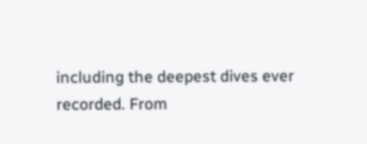including the deepest dives ever recorded. From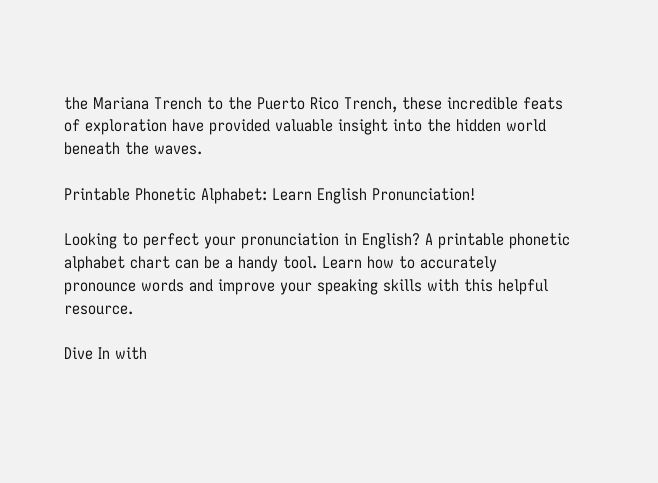the Mariana Trench to the Puerto Rico Trench, these incredible feats of exploration have provided valuable insight into the hidden world beneath the waves.

Printable Phonetic Alphabet: Learn English Pronunciation!

Looking to perfect your pronunciation in English? A printable phonetic alphabet chart can be a handy tool. Learn how to accurately pronounce words and improve your speaking skills with this helpful resource.

Dive In with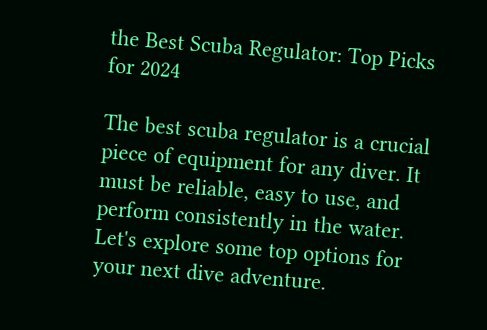the Best Scuba Regulator: Top Picks for 2024

The best scuba regulator is a crucial piece of equipment for any diver. It must be reliable, easy to use, and perform consistently in the water. Let's explore some top options for your next dive adventure.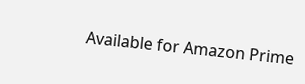Available for Amazon Prime